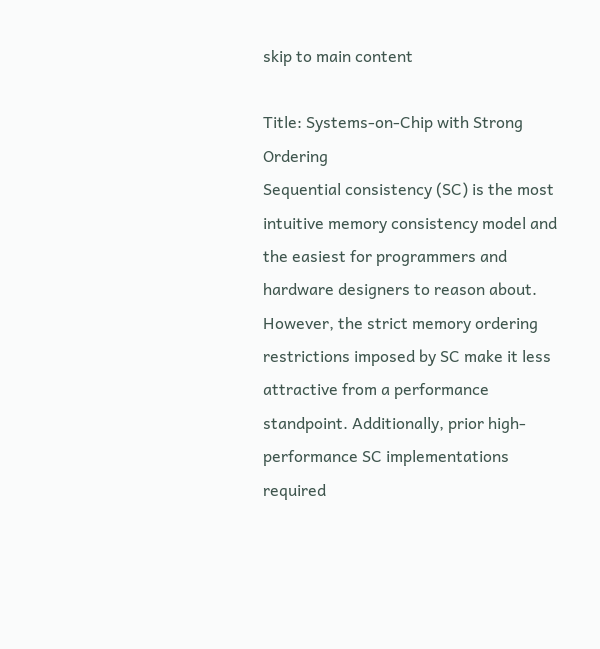skip to main content

Title: Systems-on-Chip with Strong Ordering
Sequential consistency (SC) is the most intuitive memory consistency model and the easiest for programmers and hardware designers to reason about. However, the strict memory ordering restrictions imposed by SC make it less attractive from a performance standpoint. Additionally, prior high-performance SC implementations required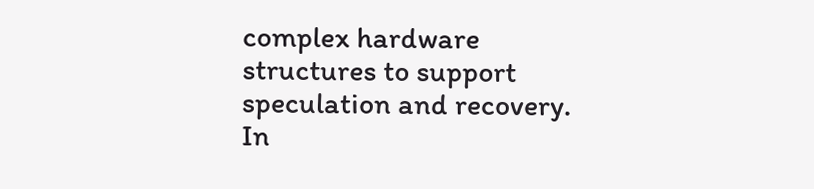complex hardware structures to support speculation and recovery. In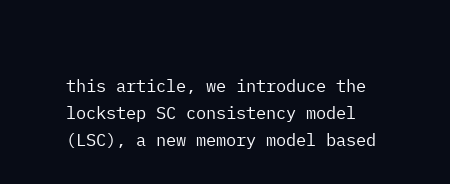this article, we introduce the lockstep SC consistency model (LSC), a new memory model based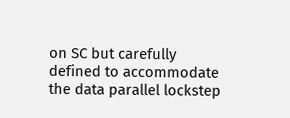on SC but carefully defined to accommodate the data parallel lockstep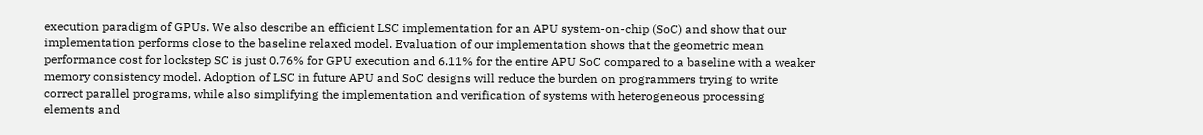execution paradigm of GPUs. We also describe an efficient LSC implementation for an APU system-on-chip (SoC) and show that our implementation performs close to the baseline relaxed model. Evaluation of our implementation shows that the geometric mean performance cost for lockstep SC is just 0.76% for GPU execution and 6.11% for the entire APU SoC compared to a baseline with a weaker memory consistency model. Adoption of LSC in future APU and SoC designs will reduce the burden on programmers trying to write correct parallel programs, while also simplifying the implementation and verification of systems with heterogeneous processing elements and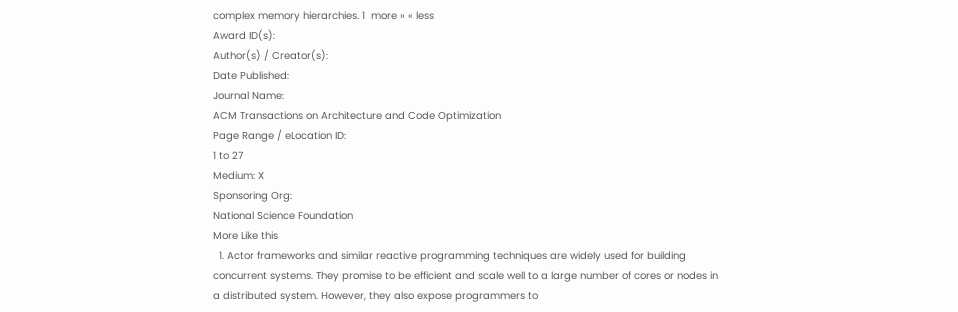complex memory hierarchies. 1  more » « less
Award ID(s):
Author(s) / Creator(s):
Date Published:
Journal Name:
ACM Transactions on Architecture and Code Optimization
Page Range / eLocation ID:
1 to 27
Medium: X
Sponsoring Org:
National Science Foundation
More Like this
  1. Actor frameworks and similar reactive programming techniques are widely used for building concurrent systems. They promise to be efficient and scale well to a large number of cores or nodes in a distributed system. However, they also expose programmers to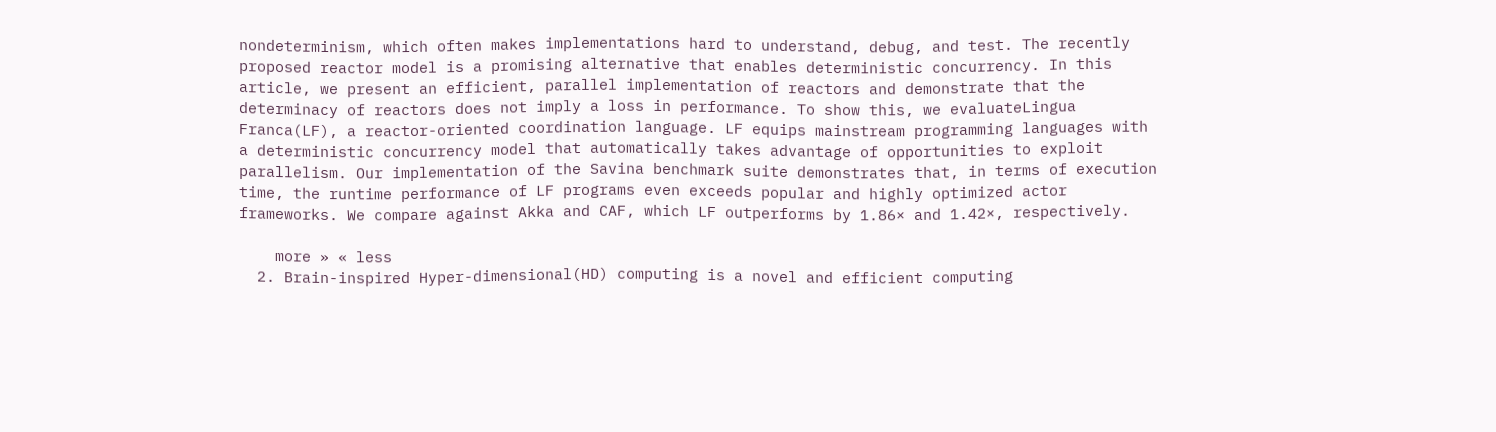nondeterminism, which often makes implementations hard to understand, debug, and test. The recently proposed reactor model is a promising alternative that enables deterministic concurrency. In this article, we present an efficient, parallel implementation of reactors and demonstrate that the determinacy of reactors does not imply a loss in performance. To show this, we evaluateLingua Franca(LF), a reactor-oriented coordination language. LF equips mainstream programming languages with a deterministic concurrency model that automatically takes advantage of opportunities to exploit parallelism. Our implementation of the Savina benchmark suite demonstrates that, in terms of execution time, the runtime performance of LF programs even exceeds popular and highly optimized actor frameworks. We compare against Akka and CAF, which LF outperforms by 1.86× and 1.42×, respectively.

    more » « less
  2. Brain-inspired Hyper-dimensional(HD) computing is a novel and efficient computing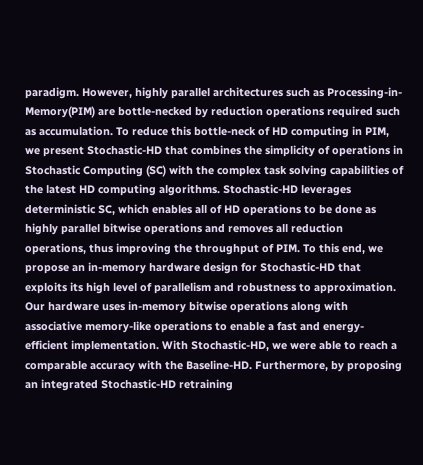paradigm. However, highly parallel architectures such as Processing-in-Memory(PIM) are bottle-necked by reduction operations required such as accumulation. To reduce this bottle-neck of HD computing in PIM, we present Stochastic-HD that combines the simplicity of operations in Stochastic Computing (SC) with the complex task solving capabilities of the latest HD computing algorithms. Stochastic-HD leverages deterministic SC, which enables all of HD operations to be done as highly parallel bitwise operations and removes all reduction operations, thus improving the throughput of PIM. To this end, we propose an in-memory hardware design for Stochastic-HD that exploits its high level of parallelism and robustness to approximation. Our hardware uses in-memory bitwise operations along with associative memory-like operations to enable a fast and energy-efficient implementation. With Stochastic-HD, we were able to reach a comparable accuracy with the Baseline-HD. Furthermore, by proposing an integrated Stochastic-HD retraining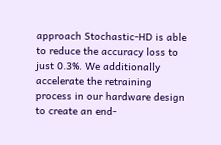approach Stochastic-HD is able to reduce the accuracy loss to just 0.3%. We additionally accelerate the retraining process in our hardware design to create an end-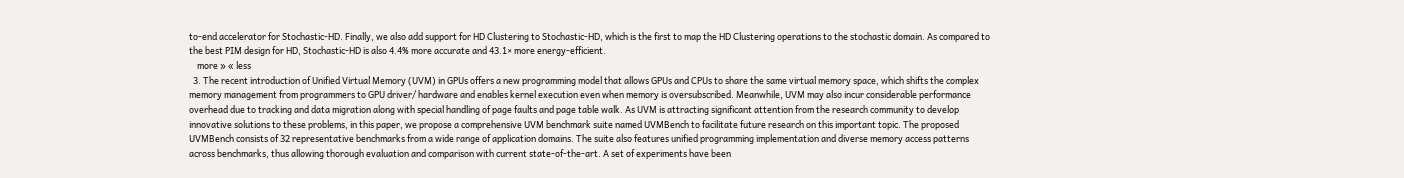to-end accelerator for Stochastic-HD. Finally, we also add support for HD Clustering to Stochastic-HD, which is the first to map the HD Clustering operations to the stochastic domain. As compared to the best PIM design for HD, Stochastic-HD is also 4.4% more accurate and 43.1× more energy-efficient.
    more » « less
  3. The recent introduction of Unified Virtual Memory (UVM) in GPUs offers a new programming model that allows GPUs and CPUs to share the same virtual memory space, which shifts the complex memory management from programmers to GPU driver/ hardware and enables kernel execution even when memory is oversubscribed. Meanwhile, UVM may also incur considerable performance overhead due to tracking and data migration along with special handling of page faults and page table walk. As UVM is attracting significant attention from the research community to develop innovative solutions to these problems, in this paper, we propose a comprehensive UVM benchmark suite named UVMBench to facilitate future research on this important topic. The proposed UVMBench consists of 32 representative benchmarks from a wide range of application domains. The suite also features unified programming implementation and diverse memory access patterns across benchmarks, thus allowing thorough evaluation and comparison with current state-of-the-art. A set of experiments have been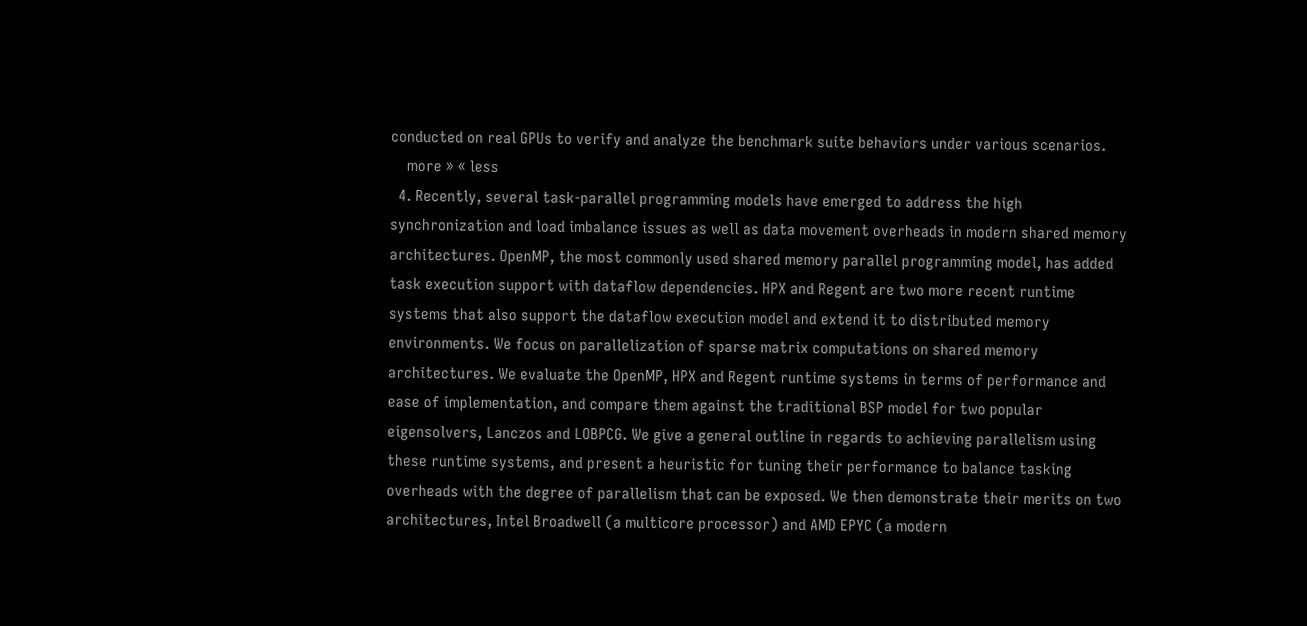conducted on real GPUs to verify and analyze the benchmark suite behaviors under various scenarios.
    more » « less
  4. Recently, several task-parallel programming models have emerged to address the high synchronization and load imbalance issues as well as data movement overheads in modern shared memory architectures. OpenMP, the most commonly used shared memory parallel programming model, has added task execution support with dataflow dependencies. HPX and Regent are two more recent runtime systems that also support the dataflow execution model and extend it to distributed memory environments. We focus on parallelization of sparse matrix computations on shared memory architectures. We evaluate the OpenMP, HPX and Regent runtime systems in terms of performance and ease of implementation, and compare them against the traditional BSP model for two popular eigensolvers, Lanczos and LOBPCG. We give a general outline in regards to achieving parallelism using these runtime systems, and present a heuristic for tuning their performance to balance tasking overheads with the degree of parallelism that can be exposed. We then demonstrate their merits on two architectures, Intel Broadwell (a multicore processor) and AMD EPYC (a modern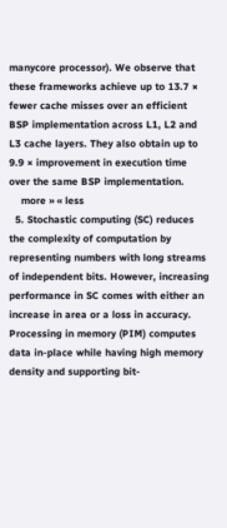manycore processor). We observe that these frameworks achieve up to 13.7 × fewer cache misses over an efficient BSP implementation across L1, L2 and L3 cache layers. They also obtain up to 9.9 × improvement in execution time over the same BSP implementation.
    more » « less
  5. Stochastic computing (SC) reduces the complexity of computation by representing numbers with long streams of independent bits. However, increasing performance in SC comes with either an increase in area or a loss in accuracy. Processing in memory (PIM) computes data in-place while having high memory density and supporting bit-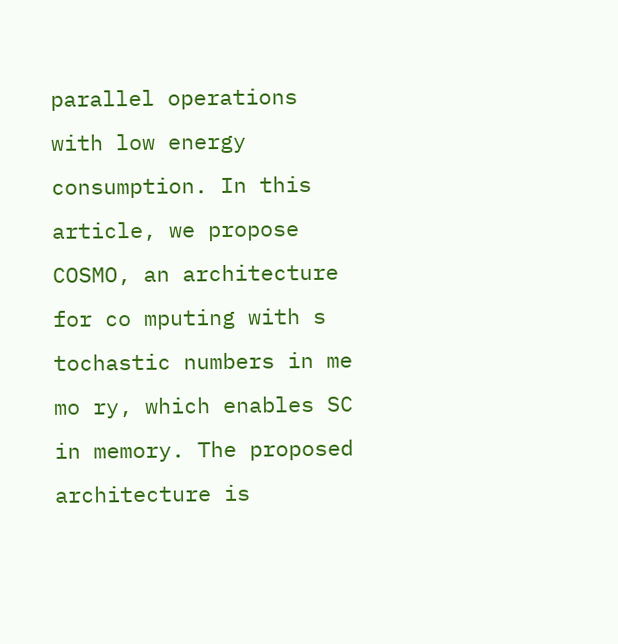parallel operations with low energy consumption. In this article, we propose COSMO, an architecture for co mputing with s tochastic numbers in me mo ry, which enables SC in memory. The proposed architecture is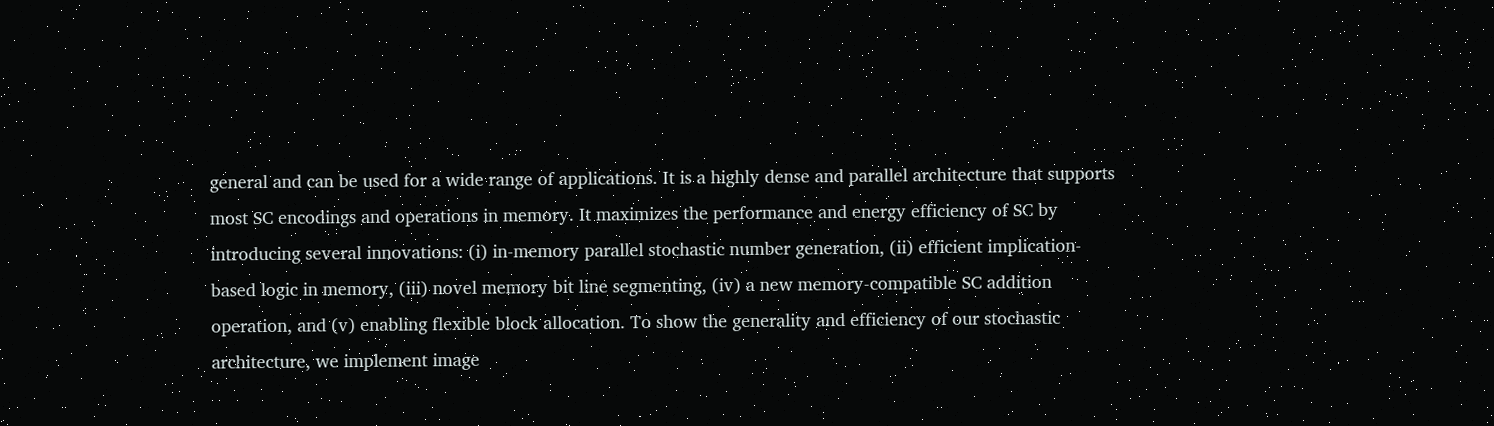general and can be used for a wide range of applications. It is a highly dense and parallel architecture that supports most SC encodings and operations in memory. It maximizes the performance and energy efficiency of SC by introducing several innovations: (i) in-memory parallel stochastic number generation, (ii) efficient implication-based logic in memory, (iii) novel memory bit line segmenting, (iv) a new memory-compatible SC addition operation, and (v) enabling flexible block allocation. To show the generality and efficiency of our stochastic architecture, we implement image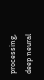processing, deep neural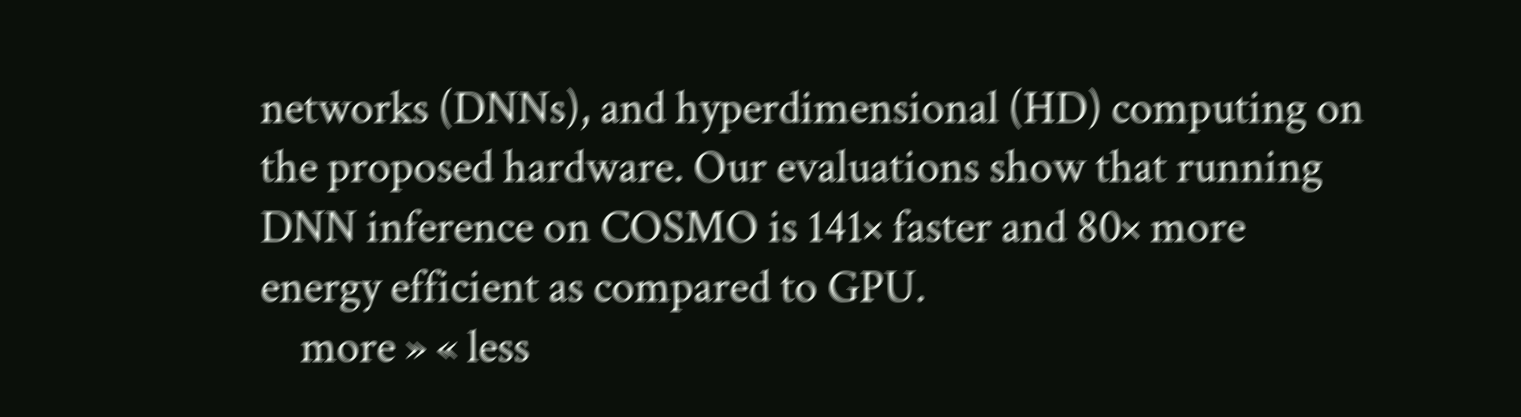networks (DNNs), and hyperdimensional (HD) computing on the proposed hardware. Our evaluations show that running DNN inference on COSMO is 141× faster and 80× more energy efficient as compared to GPU.
    more » « less